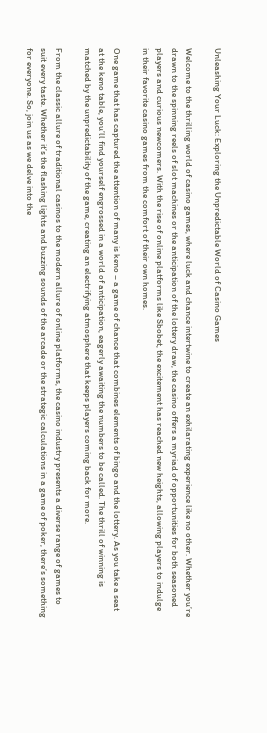Unleashing Your Luck: Exploring the Unpredictable World of Casino Games

Welcome to the thrilling world of casino games, where luck and chance intertwine to create an exhilarating experience like no other. Whether you’re drawn to the spinning reels of slot machines or the anticipation of the lottery draw, the casino offers a myriad of opportunities for both seasoned players and curious newcomers. With the rise of online platforms like Sbobet, the excitement has reached new heights, allowing players to indulge in their favorite casino games from the comfort of their own homes.

One game that has captured the attention of many is keno – a game of chance that combines elements of bingo and the lottery. As you take a seat at the keno table, you’ll find yourself engrossed in a world of anticipation, eagerly awaiting the numbers to be called. The thrill of winning is matched by the unpredictability of the game, creating an electrifying atmosphere that keeps players coming back for more.

From the classic allure of traditional casinos to the modern allure of online platforms, the casino industry presents a diverse range of games to suit every taste. Whether it’s the flashing lights and buzzing sounds of the arcade or the strategic calculations in a game of poker, there’s something for everyone. So, join us as we delve into the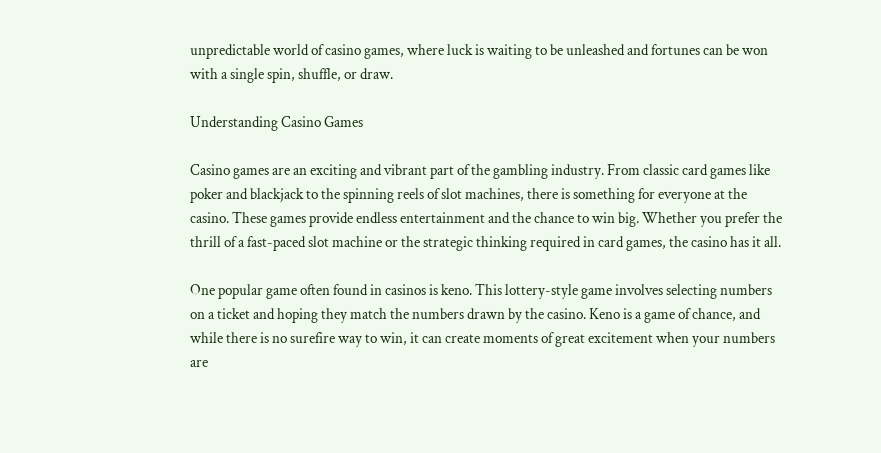unpredictable world of casino games, where luck is waiting to be unleashed and fortunes can be won with a single spin, shuffle, or draw.

Understanding Casino Games

Casino games are an exciting and vibrant part of the gambling industry. From classic card games like poker and blackjack to the spinning reels of slot machines, there is something for everyone at the casino. These games provide endless entertainment and the chance to win big. Whether you prefer the thrill of a fast-paced slot machine or the strategic thinking required in card games, the casino has it all.

One popular game often found in casinos is keno. This lottery-style game involves selecting numbers on a ticket and hoping they match the numbers drawn by the casino. Keno is a game of chance, and while there is no surefire way to win, it can create moments of great excitement when your numbers are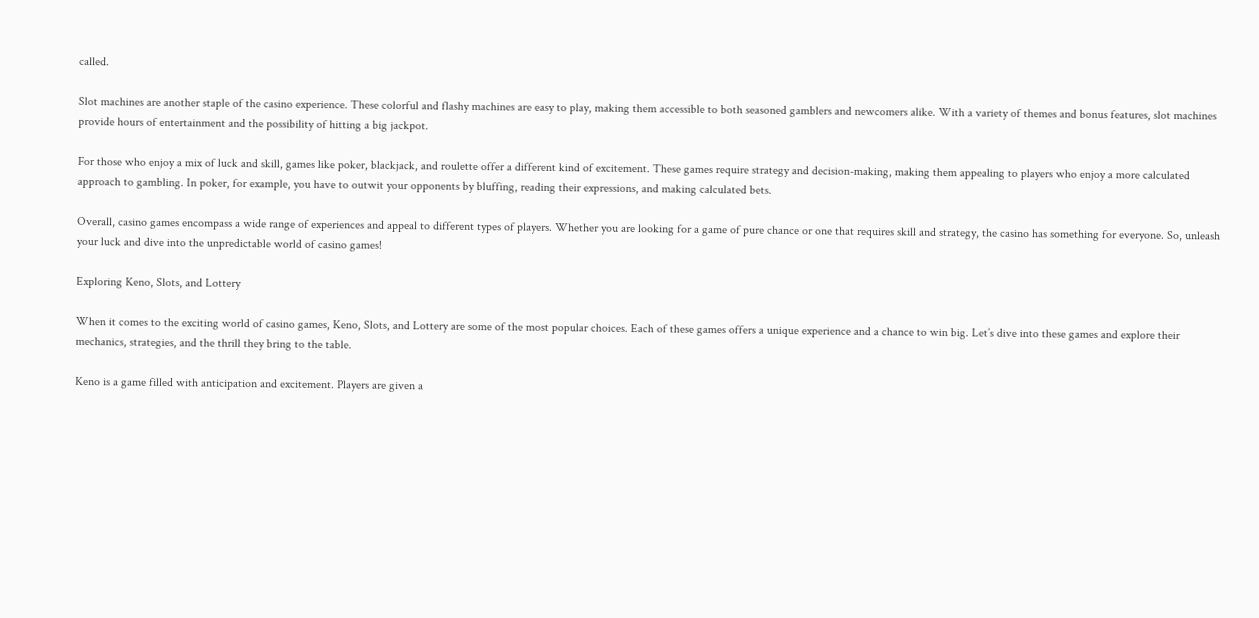called.

Slot machines are another staple of the casino experience. These colorful and flashy machines are easy to play, making them accessible to both seasoned gamblers and newcomers alike. With a variety of themes and bonus features, slot machines provide hours of entertainment and the possibility of hitting a big jackpot.

For those who enjoy a mix of luck and skill, games like poker, blackjack, and roulette offer a different kind of excitement. These games require strategy and decision-making, making them appealing to players who enjoy a more calculated approach to gambling. In poker, for example, you have to outwit your opponents by bluffing, reading their expressions, and making calculated bets.

Overall, casino games encompass a wide range of experiences and appeal to different types of players. Whether you are looking for a game of pure chance or one that requires skill and strategy, the casino has something for everyone. So, unleash your luck and dive into the unpredictable world of casino games!

Exploring Keno, Slots, and Lottery

When it comes to the exciting world of casino games, Keno, Slots, and Lottery are some of the most popular choices. Each of these games offers a unique experience and a chance to win big. Let’s dive into these games and explore their mechanics, strategies, and the thrill they bring to the table.

Keno is a game filled with anticipation and excitement. Players are given a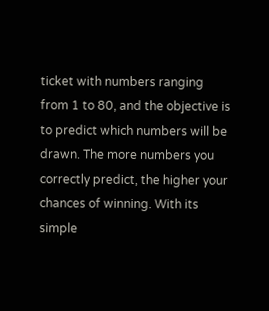ticket with numbers ranging from 1 to 80, and the objective is to predict which numbers will be drawn. The more numbers you correctly predict, the higher your chances of winning. With its simple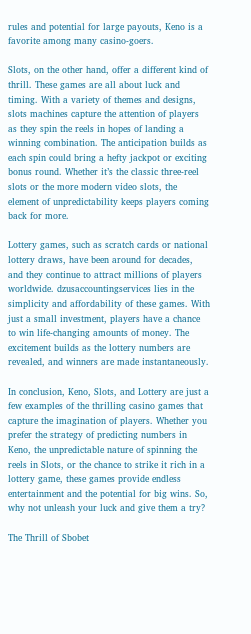rules and potential for large payouts, Keno is a favorite among many casino-goers.

Slots, on the other hand, offer a different kind of thrill. These games are all about luck and timing. With a variety of themes and designs, slots machines capture the attention of players as they spin the reels in hopes of landing a winning combination. The anticipation builds as each spin could bring a hefty jackpot or exciting bonus round. Whether it’s the classic three-reel slots or the more modern video slots, the element of unpredictability keeps players coming back for more.

Lottery games, such as scratch cards or national lottery draws, have been around for decades, and they continue to attract millions of players worldwide. dzusaccountingservices lies in the simplicity and affordability of these games. With just a small investment, players have a chance to win life-changing amounts of money. The excitement builds as the lottery numbers are revealed, and winners are made instantaneously.

In conclusion, Keno, Slots, and Lottery are just a few examples of the thrilling casino games that capture the imagination of players. Whether you prefer the strategy of predicting numbers in Keno, the unpredictable nature of spinning the reels in Slots, or the chance to strike it rich in a lottery game, these games provide endless entertainment and the potential for big wins. So, why not unleash your luck and give them a try?

The Thrill of Sbobet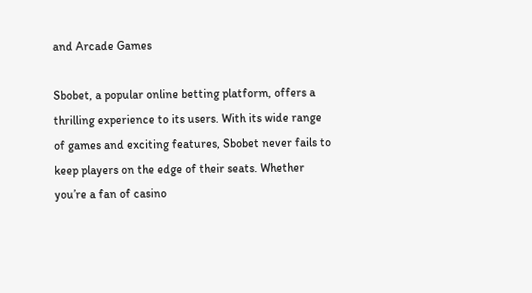and Arcade Games

Sbobet, a popular online betting platform, offers a thrilling experience to its users. With its wide range of games and exciting features, Sbobet never fails to keep players on the edge of their seats. Whether you’re a fan of casino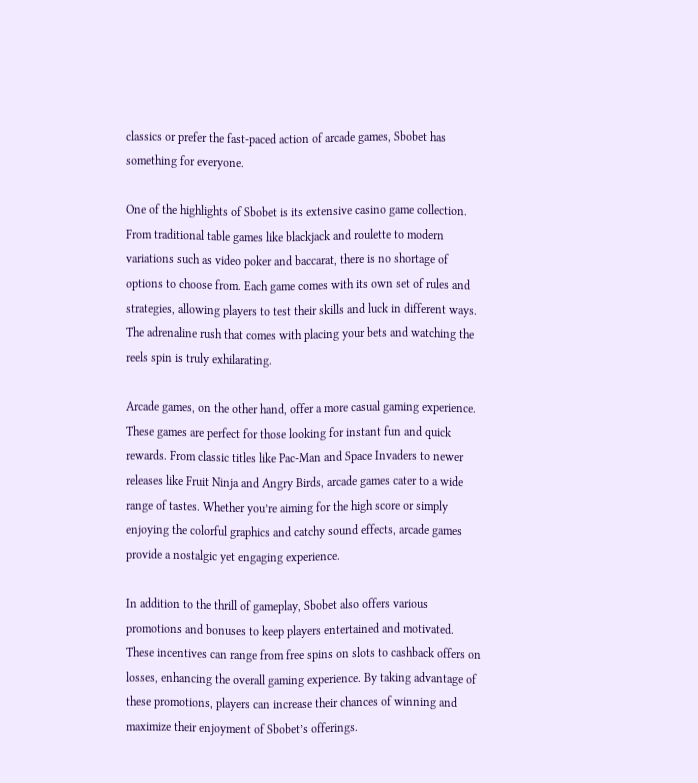classics or prefer the fast-paced action of arcade games, Sbobet has something for everyone.

One of the highlights of Sbobet is its extensive casino game collection. From traditional table games like blackjack and roulette to modern variations such as video poker and baccarat, there is no shortage of options to choose from. Each game comes with its own set of rules and strategies, allowing players to test their skills and luck in different ways. The adrenaline rush that comes with placing your bets and watching the reels spin is truly exhilarating.

Arcade games, on the other hand, offer a more casual gaming experience. These games are perfect for those looking for instant fun and quick rewards. From classic titles like Pac-Man and Space Invaders to newer releases like Fruit Ninja and Angry Birds, arcade games cater to a wide range of tastes. Whether you’re aiming for the high score or simply enjoying the colorful graphics and catchy sound effects, arcade games provide a nostalgic yet engaging experience.

In addition to the thrill of gameplay, Sbobet also offers various promotions and bonuses to keep players entertained and motivated. These incentives can range from free spins on slots to cashback offers on losses, enhancing the overall gaming experience. By taking advantage of these promotions, players can increase their chances of winning and maximize their enjoyment of Sbobet’s offerings.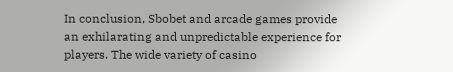In conclusion, Sbobet and arcade games provide an exhilarating and unpredictable experience for players. The wide variety of casino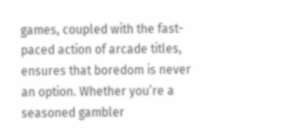games, coupled with the fast-paced action of arcade titles, ensures that boredom is never an option. Whether you’re a seasoned gambler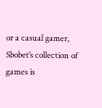or a casual gamer, Sbobet’s collection of games is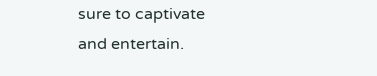sure to captivate and entertain.